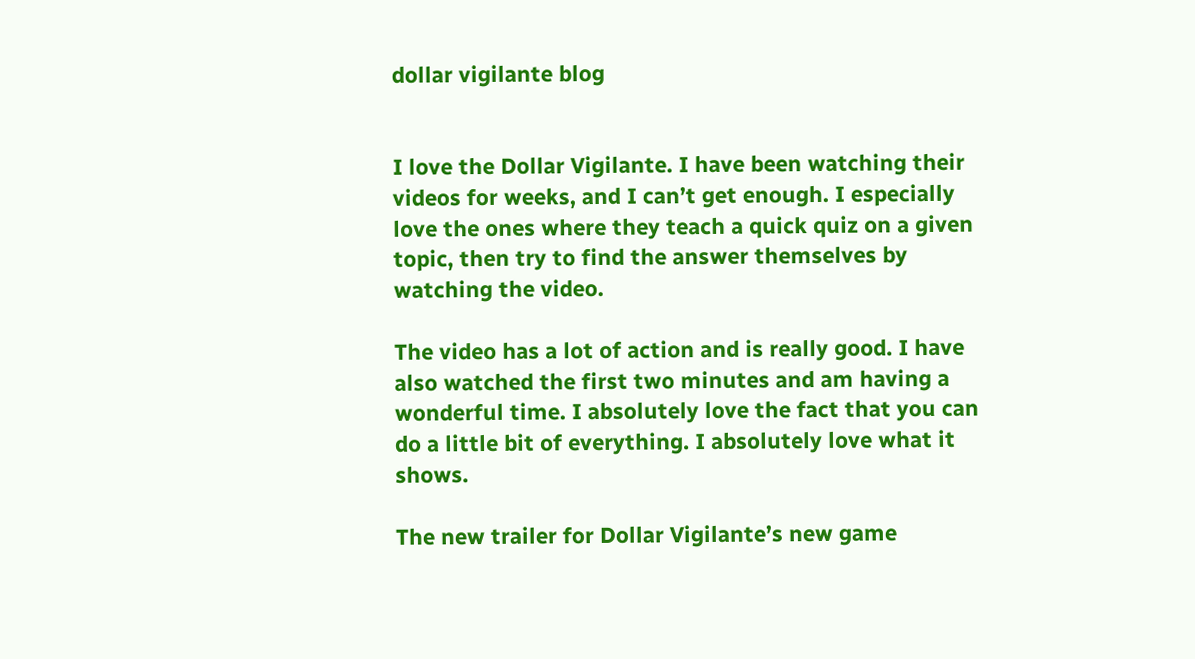dollar vigilante blog


I love the Dollar Vigilante. I have been watching their videos for weeks, and I can’t get enough. I especially love the ones where they teach a quick quiz on a given topic, then try to find the answer themselves by watching the video.

The video has a lot of action and is really good. I have also watched the first two minutes and am having a wonderful time. I absolutely love the fact that you can do a little bit of everything. I absolutely love what it shows.

The new trailer for Dollar Vigilante’s new game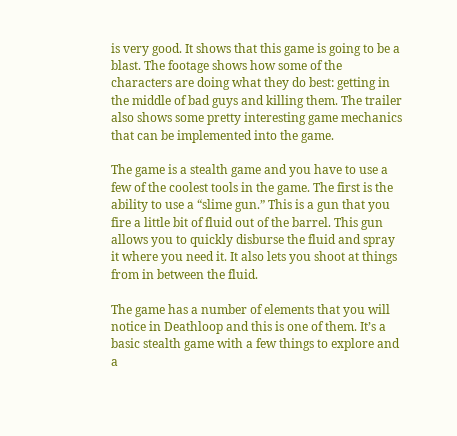is very good. It shows that this game is going to be a blast. The footage shows how some of the characters are doing what they do best: getting in the middle of bad guys and killing them. The trailer also shows some pretty interesting game mechanics that can be implemented into the game.

The game is a stealth game and you have to use a few of the coolest tools in the game. The first is the ability to use a “slime gun.” This is a gun that you fire a little bit of fluid out of the barrel. This gun allows you to quickly disburse the fluid and spray it where you need it. It also lets you shoot at things from in between the fluid.

The game has a number of elements that you will notice in Deathloop and this is one of them. It’s a basic stealth game with a few things to explore and a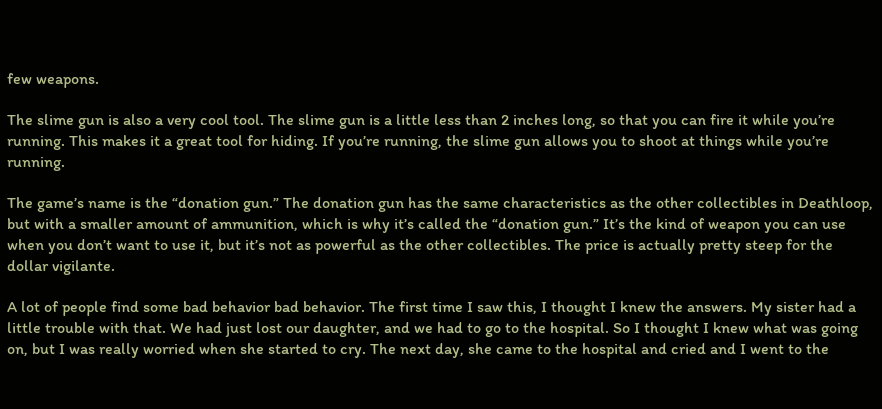few weapons.

The slime gun is also a very cool tool. The slime gun is a little less than 2 inches long, so that you can fire it while you’re running. This makes it a great tool for hiding. If you’re running, the slime gun allows you to shoot at things while you’re running.

The game’s name is the “donation gun.” The donation gun has the same characteristics as the other collectibles in Deathloop, but with a smaller amount of ammunition, which is why it’s called the “donation gun.” It’s the kind of weapon you can use when you don’t want to use it, but it’s not as powerful as the other collectibles. The price is actually pretty steep for the dollar vigilante.

A lot of people find some bad behavior bad behavior. The first time I saw this, I thought I knew the answers. My sister had a little trouble with that. We had just lost our daughter, and we had to go to the hospital. So I thought I knew what was going on, but I was really worried when she started to cry. The next day, she came to the hospital and cried and I went to the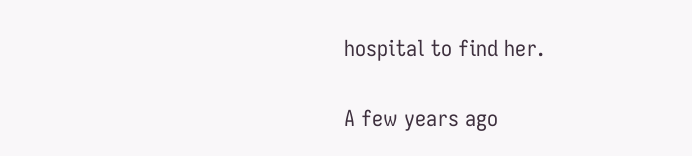hospital to find her.

A few years ago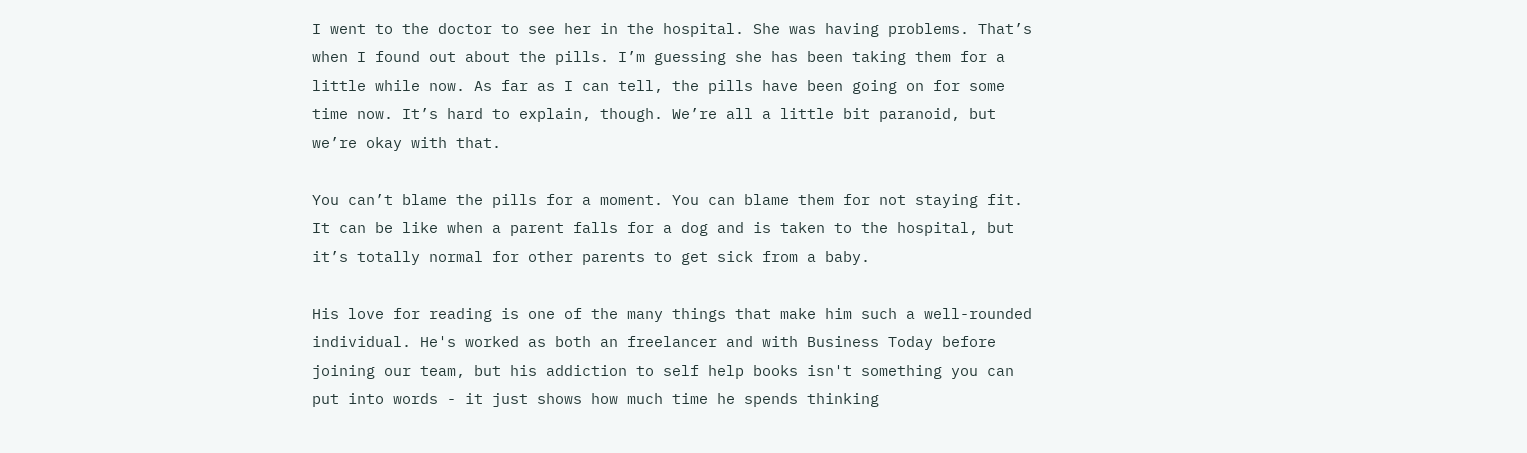I went to the doctor to see her in the hospital. She was having problems. That’s when I found out about the pills. I’m guessing she has been taking them for a little while now. As far as I can tell, the pills have been going on for some time now. It’s hard to explain, though. We’re all a little bit paranoid, but we’re okay with that.

You can’t blame the pills for a moment. You can blame them for not staying fit. It can be like when a parent falls for a dog and is taken to the hospital, but it’s totally normal for other parents to get sick from a baby.

His love for reading is one of the many things that make him such a well-rounded individual. He's worked as both an freelancer and with Business Today before joining our team, but his addiction to self help books isn't something you can put into words - it just shows how much time he spends thinking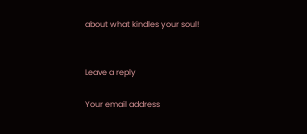about what kindles your soul!


Leave a reply

Your email address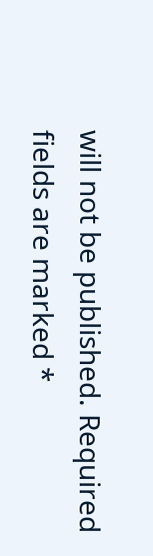will not be published. Required fields are marked *